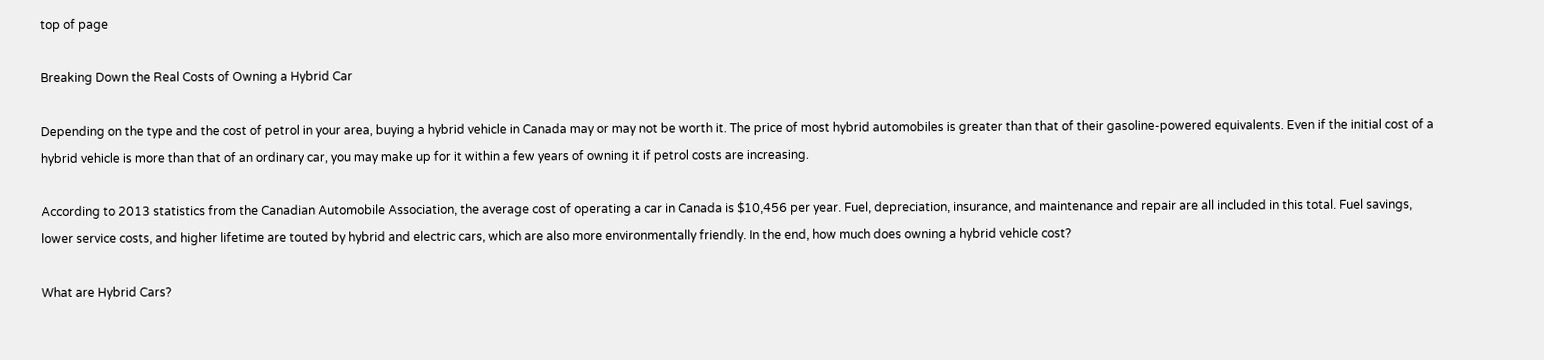top of page

Breaking Down the Real Costs of Owning a Hybrid Car

Depending on the type and the cost of petrol in your area, buying a hybrid vehicle in Canada may or may not be worth it. The price of most hybrid automobiles is greater than that of their gasoline-powered equivalents. Even if the initial cost of a hybrid vehicle is more than that of an ordinary car, you may make up for it within a few years of owning it if petrol costs are increasing.

According to 2013 statistics from the Canadian Automobile Association, the average cost of operating a car in Canada is $10,456 per year. Fuel, depreciation, insurance, and maintenance and repair are all included in this total. Fuel savings, lower service costs, and higher lifetime are touted by hybrid and electric cars, which are also more environmentally friendly. In the end, how much does owning a hybrid vehicle cost?

What are Hybrid Cars?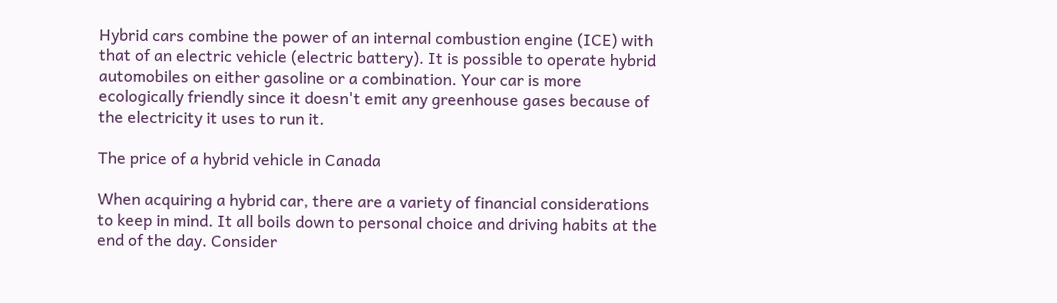Hybrid cars combine the power of an internal combustion engine (ICE) with that of an electric vehicle (electric battery). It is possible to operate hybrid automobiles on either gasoline or a combination. Your car is more ecologically friendly since it doesn't emit any greenhouse gases because of the electricity it uses to run it.

The price of a hybrid vehicle in Canada

When acquiring a hybrid car, there are a variety of financial considerations to keep in mind. It all boils down to personal choice and driving habits at the end of the day. Consider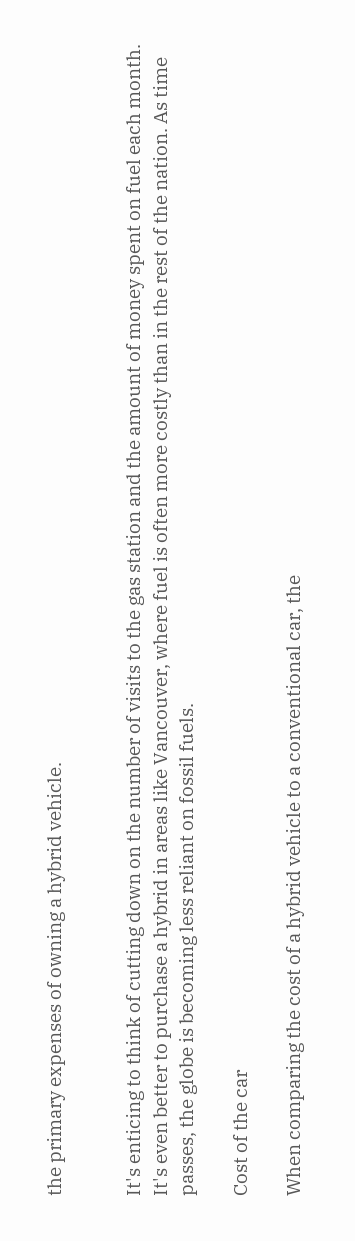the primary expenses of owning a hybrid vehicle.


It's enticing to think of cutting down on the number of visits to the gas station and the amount of money spent on fuel each month. It's even better to purchase a hybrid in areas like Vancouver, where fuel is often more costly than in the rest of the nation. As time passes, the globe is becoming less reliant on fossil fuels.

Cost of the car

When comparing the cost of a hybrid vehicle to a conventional car, the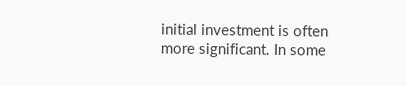initial investment is often more significant. In some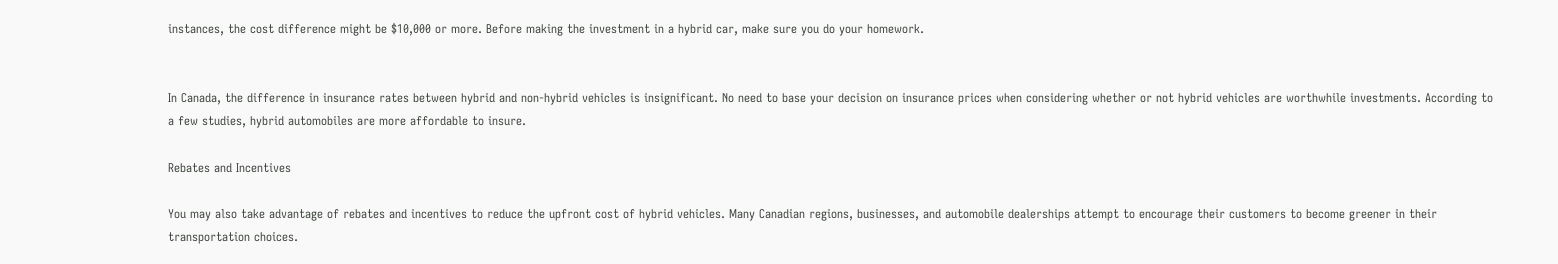instances, the cost difference might be $10,000 or more. Before making the investment in a hybrid car, make sure you do your homework.


In Canada, the difference in insurance rates between hybrid and non-hybrid vehicles is insignificant. No need to base your decision on insurance prices when considering whether or not hybrid vehicles are worthwhile investments. According to a few studies, hybrid automobiles are more affordable to insure.

Rebates and Incentives

You may also take advantage of rebates and incentives to reduce the upfront cost of hybrid vehicles. Many Canadian regions, businesses, and automobile dealerships attempt to encourage their customers to become greener in their transportation choices.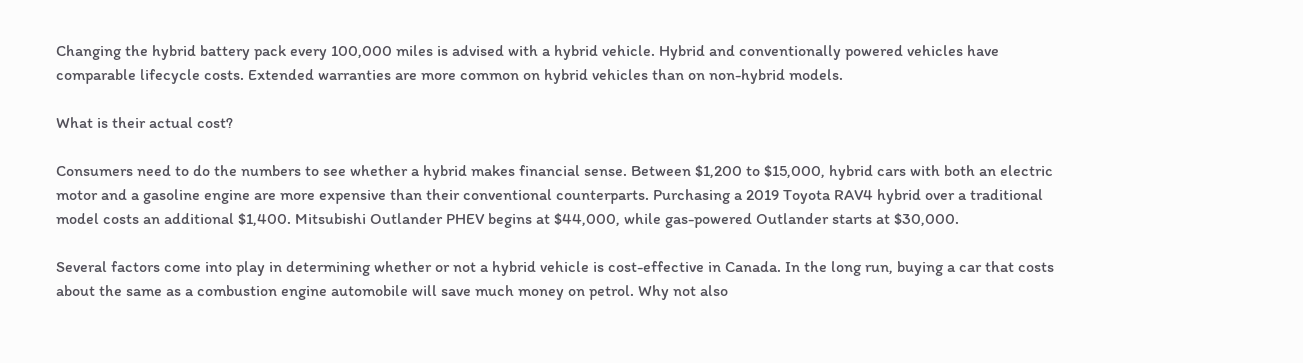Changing the hybrid battery pack every 100,000 miles is advised with a hybrid vehicle. Hybrid and conventionally powered vehicles have comparable lifecycle costs. Extended warranties are more common on hybrid vehicles than on non-hybrid models.

What is their actual cost?

Consumers need to do the numbers to see whether a hybrid makes financial sense. Between $1,200 to $15,000, hybrid cars with both an electric motor and a gasoline engine are more expensive than their conventional counterparts. Purchasing a 2019 Toyota RAV4 hybrid over a traditional model costs an additional $1,400. Mitsubishi Outlander PHEV begins at $44,000, while gas-powered Outlander starts at $30,000.

Several factors come into play in determining whether or not a hybrid vehicle is cost-effective in Canada. In the long run, buying a car that costs about the same as a combustion engine automobile will save much money on petrol. Why not also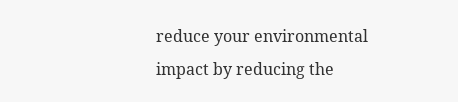reduce your environmental impact by reducing the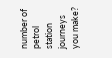number of petrol station journeys you make?